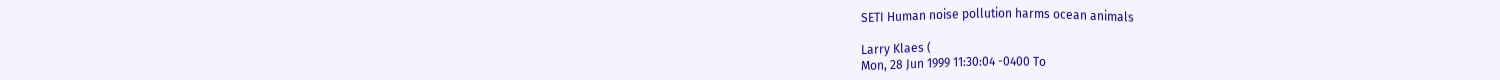SETI Human noise pollution harms ocean animals

Larry Klaes (
Mon, 28 Jun 1999 11:30:04 -0400 To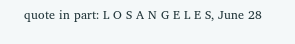quote in part: L O S A N G E L E S, June 28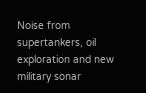Noise from supertankers, oil exploration and new military sonar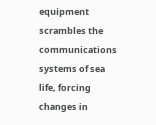equipment scrambles the communications systems of sea life, forcing changes in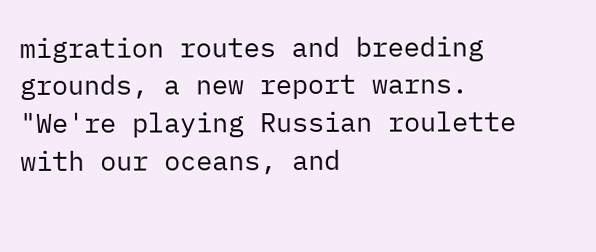migration routes and breeding grounds, a new report warns. "We're playing Russian roulette with our oceans, and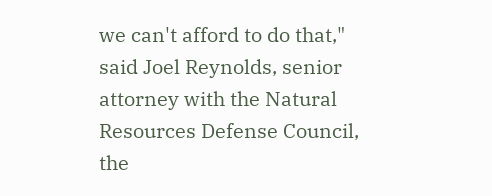we can't afford to do that," said Joel Reynolds, senior attorney with the Natural Resources Defense Council, the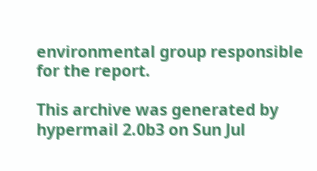environmental group responsible for the report.

This archive was generated by hypermail 2.0b3 on Sun Jul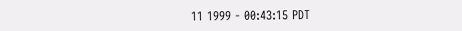11 1999 - 00:43:15 PDT